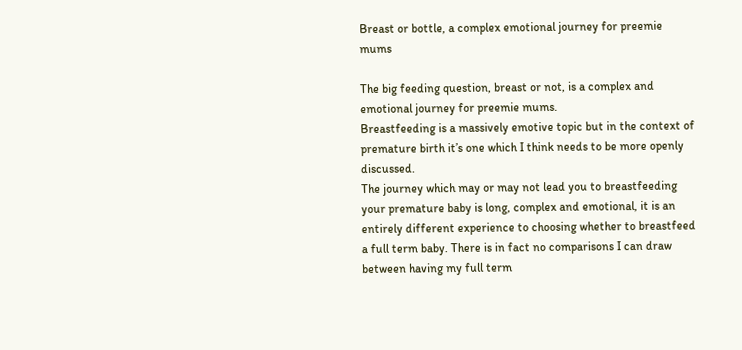Breast or bottle, a complex emotional journey for preemie mums

The big feeding question, breast or not, is a complex and emotional journey for preemie mums.
Breastfeeding is a massively emotive topic but in the context of premature birth it’s one which I think needs to be more openly discussed.
The journey which may or may not lead you to breastfeeding your premature baby is long, complex and emotional, it is an entirely different experience to choosing whether to breastfeed a full term baby. There is in fact no comparisons I can draw between having my full term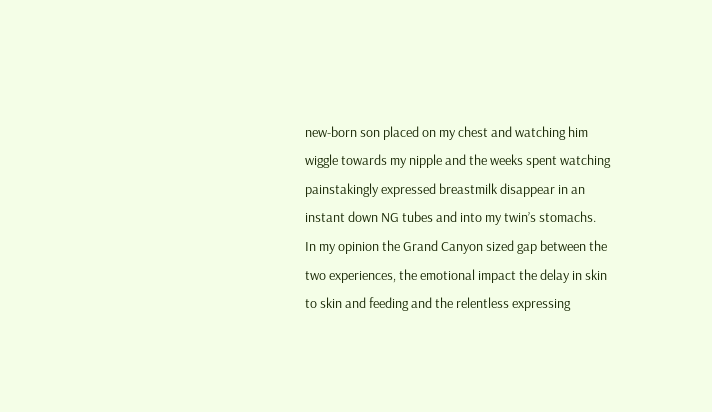new-born son placed on my chest and watching him wiggle towards my nipple and the weeks spent watching painstakingly expressed breastmilk disappear in an instant down NG tubes and into my twin’s stomachs.
In my opinion the Grand Canyon sized gap between the two experiences, the emotional impact the delay in skin to skin and feeding and the relentless expressing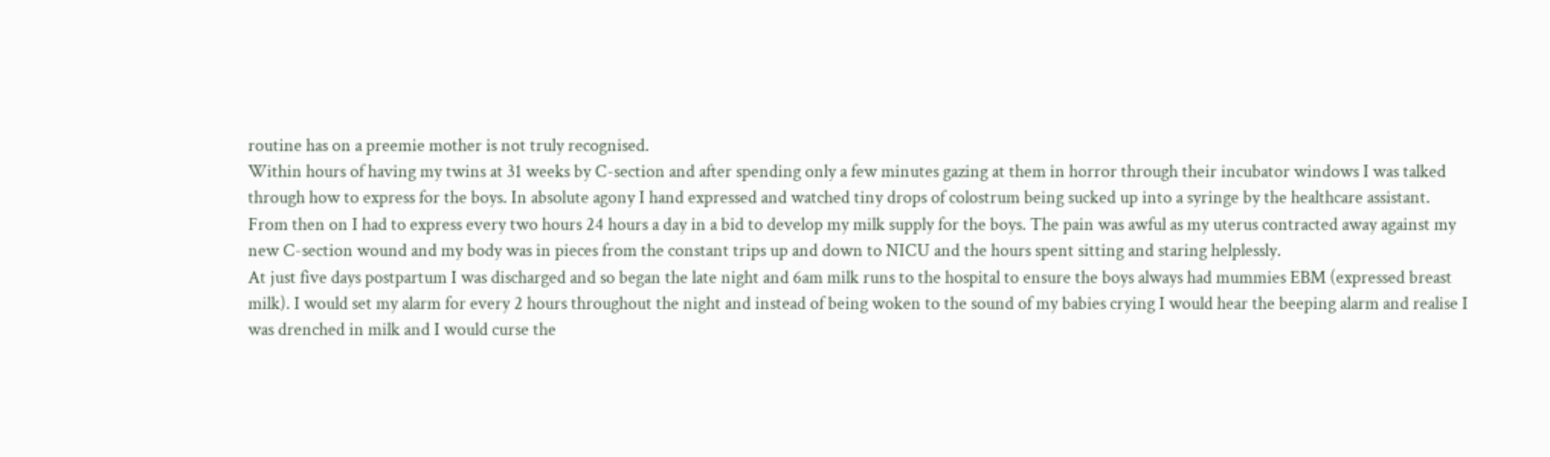routine has on a preemie mother is not truly recognised.
Within hours of having my twins at 31 weeks by C-section and after spending only a few minutes gazing at them in horror through their incubator windows I was talked through how to express for the boys. In absolute agony I hand expressed and watched tiny drops of colostrum being sucked up into a syringe by the healthcare assistant.
From then on I had to express every two hours 24 hours a day in a bid to develop my milk supply for the boys. The pain was awful as my uterus contracted away against my new C-section wound and my body was in pieces from the constant trips up and down to NICU and the hours spent sitting and staring helplessly.
At just five days postpartum I was discharged and so began the late night and 6am milk runs to the hospital to ensure the boys always had mummies EBM (expressed breast milk). I would set my alarm for every 2 hours throughout the night and instead of being woken to the sound of my babies crying I would hear the beeping alarm and realise I was drenched in milk and I would curse the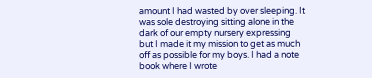amount I had wasted by over sleeping. It was sole destroying sitting alone in the dark of our empty nursery expressing but I made it my mission to get as much off as possible for my boys. I had a note book where I wrote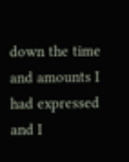down the time and amounts I had expressed and I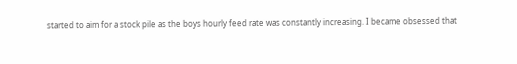started to aim for a stock pile as the boys hourly feed rate was constantly increasing. I became obsessed that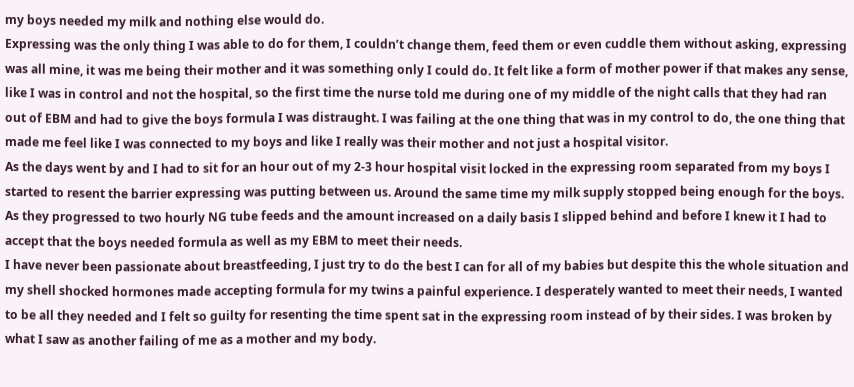my boys needed my milk and nothing else would do.
Expressing was the only thing I was able to do for them, I couldn’t change them, feed them or even cuddle them without asking, expressing was all mine, it was me being their mother and it was something only I could do. It felt like a form of mother power if that makes any sense, like I was in control and not the hospital, so the first time the nurse told me during one of my middle of the night calls that they had ran out of EBM and had to give the boys formula I was distraught. I was failing at the one thing that was in my control to do, the one thing that made me feel like I was connected to my boys and like I really was their mother and not just a hospital visitor.
As the days went by and I had to sit for an hour out of my 2-3 hour hospital visit locked in the expressing room separated from my boys I started to resent the barrier expressing was putting between us. Around the same time my milk supply stopped being enough for the boys. As they progressed to two hourly NG tube feeds and the amount increased on a daily basis I slipped behind and before I knew it I had to accept that the boys needed formula as well as my EBM to meet their needs.
I have never been passionate about breastfeeding, I just try to do the best I can for all of my babies but despite this the whole situation and my shell shocked hormones made accepting formula for my twins a painful experience. I desperately wanted to meet their needs, I wanted to be all they needed and I felt so guilty for resenting the time spent sat in the expressing room instead of by their sides. I was broken by what I saw as another failing of me as a mother and my body.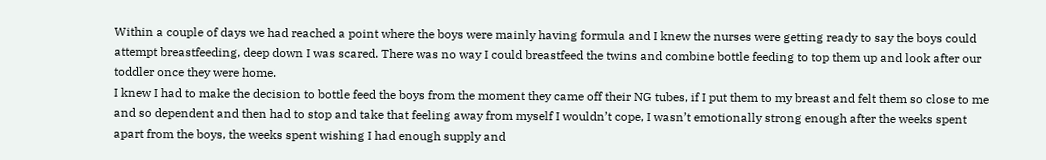Within a couple of days we had reached a point where the boys were mainly having formula and I knew the nurses were getting ready to say the boys could attempt breastfeeding, deep down I was scared. There was no way I could breastfeed the twins and combine bottle feeding to top them up and look after our toddler once they were home.
I knew I had to make the decision to bottle feed the boys from the moment they came off their NG tubes, if I put them to my breast and felt them so close to me and so dependent and then had to stop and take that feeling away from myself I wouldn’t cope, I wasn’t emotionally strong enough after the weeks spent apart from the boys, the weeks spent wishing I had enough supply and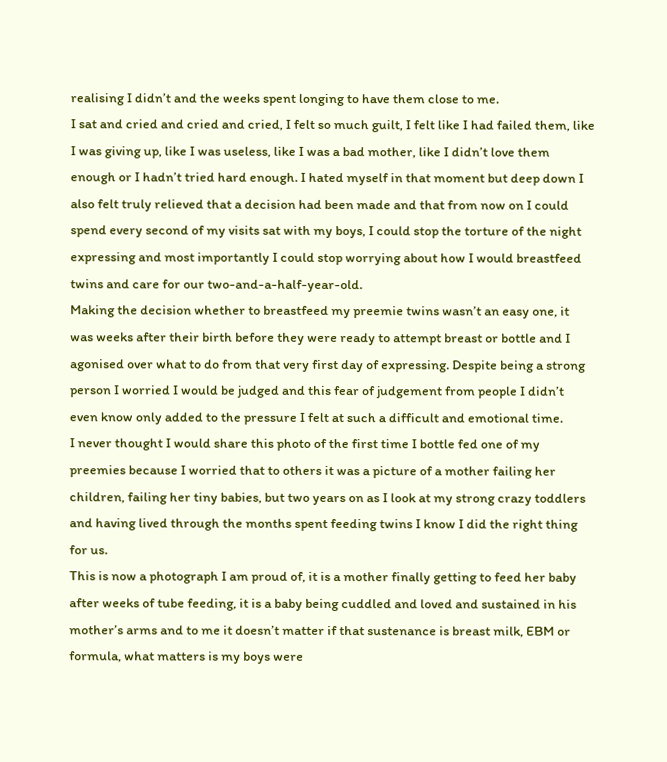realising I didn’t and the weeks spent longing to have them close to me.
I sat and cried and cried and cried, I felt so much guilt, I felt like I had failed them, like I was giving up, like I was useless, like I was a bad mother, like I didn’t love them enough or I hadn’t tried hard enough. I hated myself in that moment but deep down I also felt truly relieved that a decision had been made and that from now on I could spend every second of my visits sat with my boys, I could stop the torture of the night expressing and most importantly I could stop worrying about how I would breastfeed twins and care for our two-and-a-half-year-old.
Making the decision whether to breastfeed my preemie twins wasn’t an easy one, it was weeks after their birth before they were ready to attempt breast or bottle and I agonised over what to do from that very first day of expressing. Despite being a strong person I worried I would be judged and this fear of judgement from people I didn’t even know only added to the pressure I felt at such a difficult and emotional time.
I never thought I would share this photo of the first time I bottle fed one of my preemies because I worried that to others it was a picture of a mother failing her children, failing her tiny babies, but two years on as I look at my strong crazy toddlers and having lived through the months spent feeding twins I know I did the right thing for us.
This is now a photograph I am proud of, it is a mother finally getting to feed her baby after weeks of tube feeding, it is a baby being cuddled and loved and sustained in his mother’s arms and to me it doesn’t matter if that sustenance is breast milk, EBM or formula, what matters is my boys were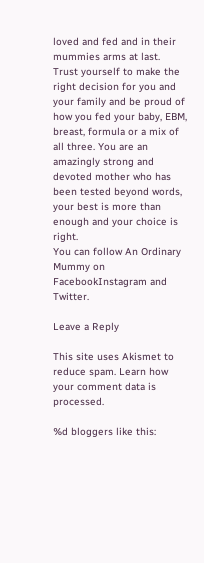loved and fed and in their mummies arms at last.
Trust yourself to make the right decision for you and your family and be proud of how you fed your baby, EBM, breast, formula or a mix of all three. You are an amazingly strong and devoted mother who has been tested beyond words, your best is more than enough and your choice is right.
You can follow An Ordinary Mummy on FacebookInstagram and Twitter.

Leave a Reply

This site uses Akismet to reduce spam. Learn how your comment data is processed.

%d bloggers like this: